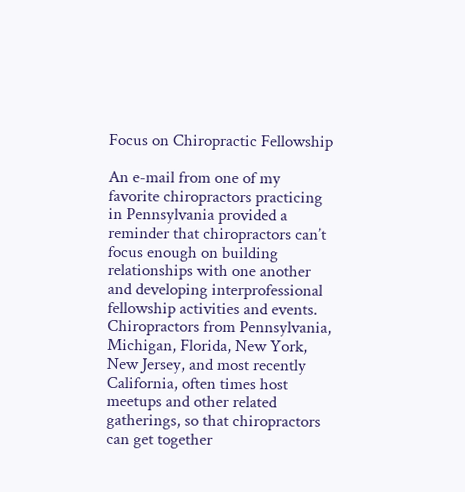Focus on Chiropractic Fellowship

An e-mail from one of my favorite chiropractors practicing in Pennsylvania provided a reminder that chiropractors can’t focus enough on building relationships with one another and developing interprofessional fellowship activities and events. Chiropractors from Pennsylvania, Michigan, Florida, New York, New Jersey, and most recently California, often times host meetups and other related gatherings, so that chiropractors can get together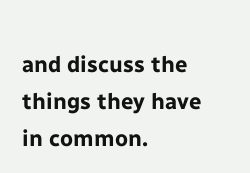and discuss the things they have in common.